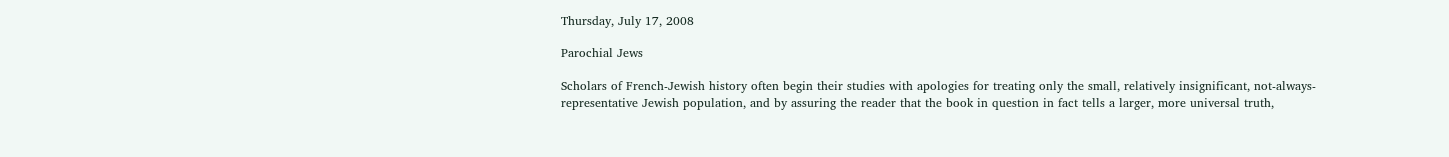Thursday, July 17, 2008

Parochial Jews

Scholars of French-Jewish history often begin their studies with apologies for treating only the small, relatively insignificant, not-always-representative Jewish population, and by assuring the reader that the book in question in fact tells a larger, more universal truth,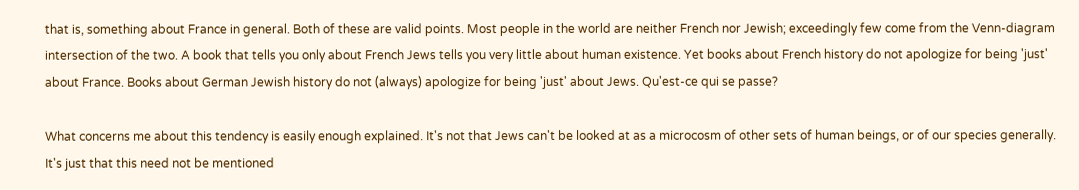that is, something about France in general. Both of these are valid points. Most people in the world are neither French nor Jewish; exceedingly few come from the Venn-diagram intersection of the two. A book that tells you only about French Jews tells you very little about human existence. Yet books about French history do not apologize for being 'just' about France. Books about German Jewish history do not (always) apologize for being 'just' about Jews. Qu'est-ce qui se passe?

What concerns me about this tendency is easily enough explained. It's not that Jews can't be looked at as a microcosm of other sets of human beings, or of our species generally. It's just that this need not be mentioned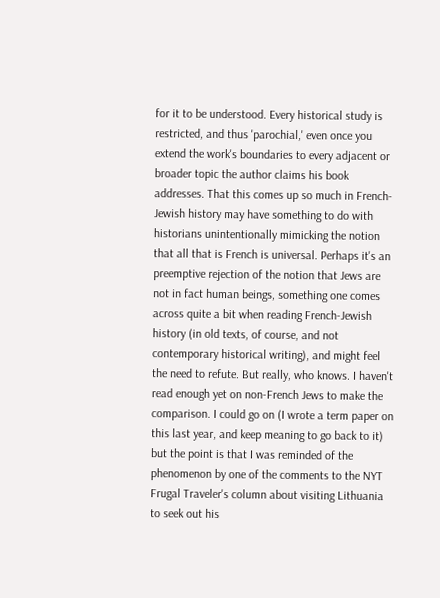for it to be understood. Every historical study is restricted, and thus 'parochial,' even once you extend the work's boundaries to every adjacent or broader topic the author claims his book addresses. That this comes up so much in French-Jewish history may have something to do with historians unintentionally mimicking the notion that all that is French is universal. Perhaps it's an preemptive rejection of the notion that Jews are not in fact human beings, something one comes across quite a bit when reading French-Jewish history (in old texts, of course, and not contemporary historical writing), and might feel the need to refute. But really, who knows. I haven't read enough yet on non-French Jews to make the comparison. I could go on (I wrote a term paper on this last year, and keep meaning to go back to it) but the point is that I was reminded of the phenomenon by one of the comments to the NYT Frugal Traveler's column about visiting Lithuania to seek out his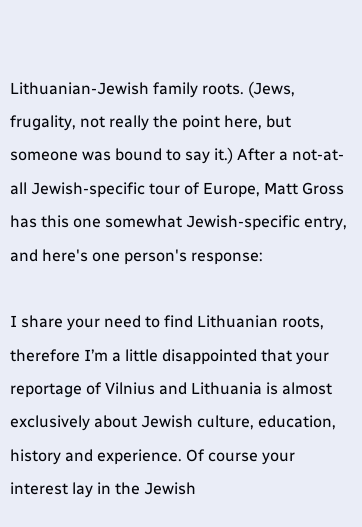Lithuanian-Jewish family roots. (Jews, frugality, not really the point here, but someone was bound to say it.) After a not-at-all Jewish-specific tour of Europe, Matt Gross has this one somewhat Jewish-specific entry, and here's one person's response:

I share your need to find Lithuanian roots, therefore I’m a little disappointed that your reportage of Vilnius and Lithuania is almost exclusively about Jewish culture, education, history and experience. Of course your interest lay in the Jewish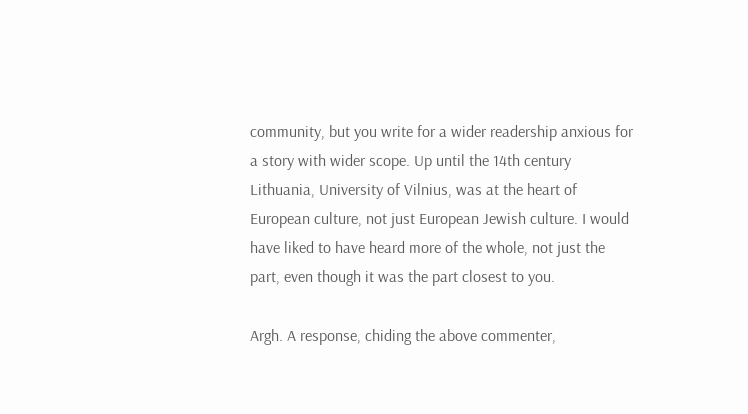community, but you write for a wider readership anxious for a story with wider scope. Up until the 14th century Lithuania, University of Vilnius, was at the heart of European culture, not just European Jewish culture. I would have liked to have heard more of the whole, not just the part, even though it was the part closest to you.

Argh. A response, chiding the above commenter,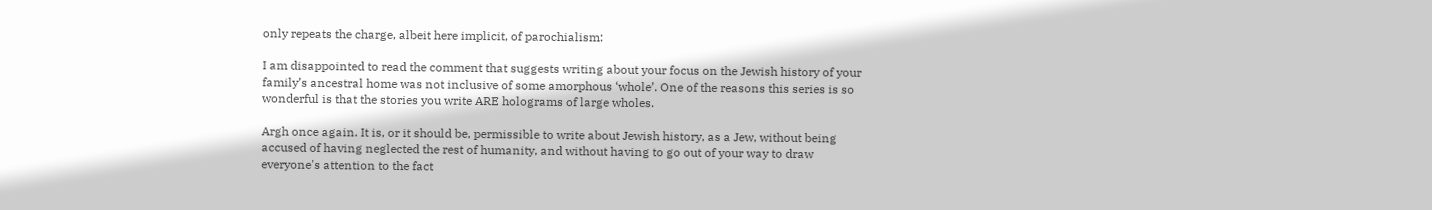only repeats the charge, albeit here implicit, of parochialism:

I am disappointed to read the comment that suggests writing about your focus on the Jewish history of your family’s ancestral home was not inclusive of some amorphous ‘whole’. One of the reasons this series is so wonderful is that the stories you write ARE holograms of large wholes.

Argh once again. It is, or it should be, permissible to write about Jewish history, as a Jew, without being accused of having neglected the rest of humanity, and without having to go out of your way to draw everyone's attention to the fact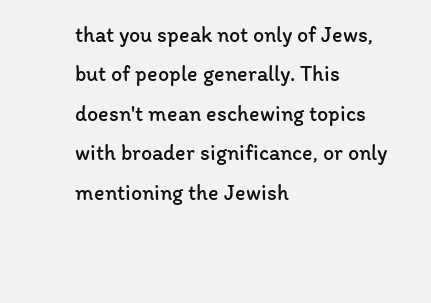that you speak not only of Jews, but of people generally. This doesn't mean eschewing topics with broader significance, or only mentioning the Jewish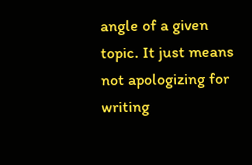angle of a given topic. It just means not apologizing for writing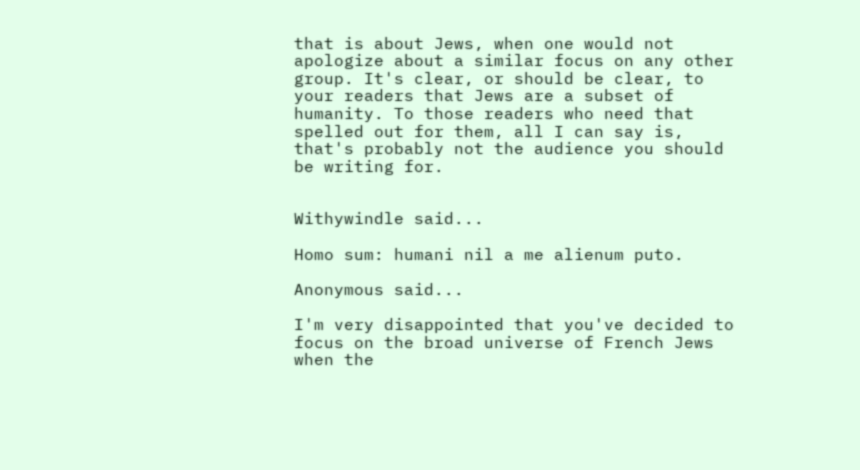that is about Jews, when one would not apologize about a similar focus on any other group. It's clear, or should be clear, to your readers that Jews are a subset of humanity. To those readers who need that spelled out for them, all I can say is, that's probably not the audience you should be writing for.


Withywindle said...

Homo sum: humani nil a me alienum puto.

Anonymous said...

I'm very disappointed that you've decided to focus on the broad universe of French Jews when the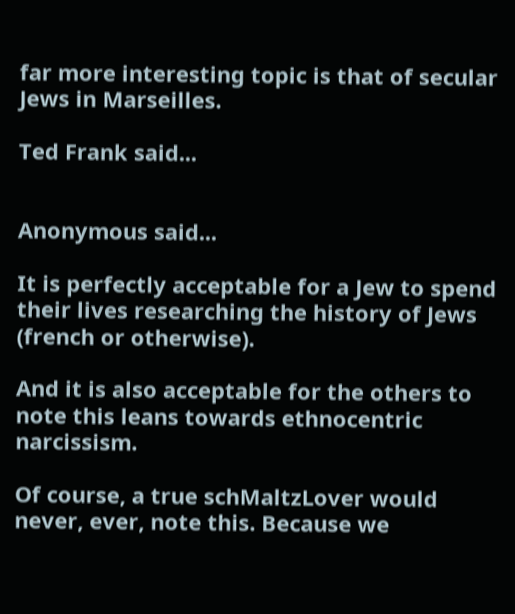far more interesting topic is that of secular Jews in Marseilles.

Ted Frank said...


Anonymous said...

It is perfectly acceptable for a Jew to spend their lives researching the history of Jews (french or otherwise).

And it is also acceptable for the others to note this leans towards ethnocentric narcissism.

Of course, a true schMaltzLover would never, ever, note this. Because we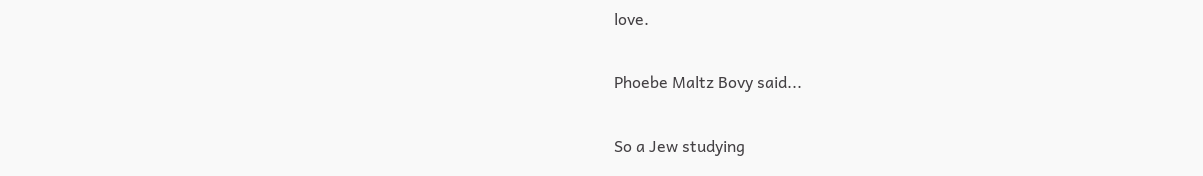love.

Phoebe Maltz Bovy said...

So a Jew studying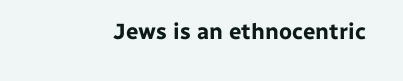Jews is an ethnocentric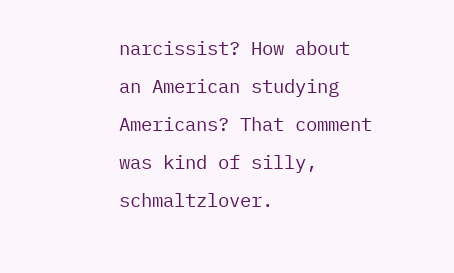narcissist? How about an American studying Americans? That comment was kind of silly, schmaltzlover.